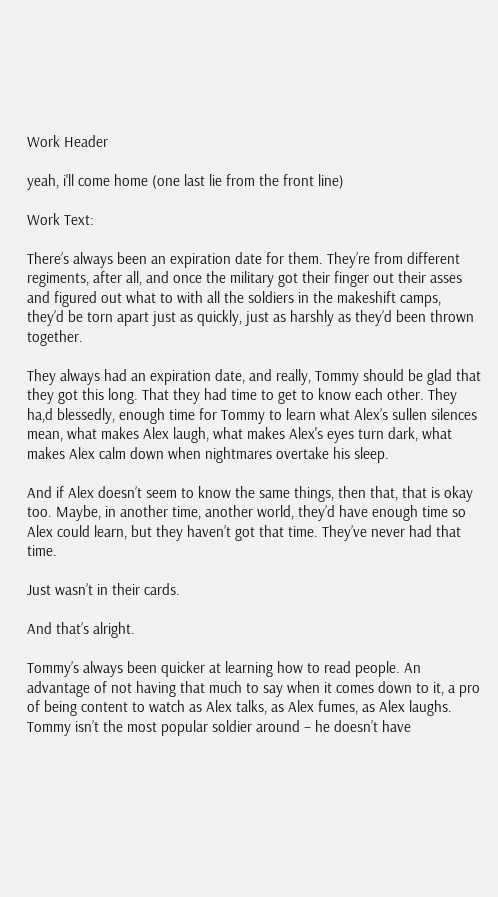Work Header

yeah, i'll come home (one last lie from the front line)

Work Text:

There’s always been an expiration date for them. They’re from different regiments, after all, and once the military got their finger out their asses and figured out what to with all the soldiers in the makeshift camps, they’d be torn apart just as quickly, just as harshly as they’d been thrown together.

They always had an expiration date, and really, Tommy should be glad that they got this long. That they had time to get to know each other. They ha,d blessedly, enough time for Tommy to learn what Alex’s sullen silences mean, what makes Alex laugh, what makes Alex's eyes turn dark, what makes Alex calm down when nightmares overtake his sleep.

And if Alex doesn’t seem to know the same things, then that, that is okay too. Maybe, in another time, another world, they’d have enough time so Alex could learn, but they haven’t got that time. They’ve never had that time.

Just wasn’t in their cards.

And that’s alright.

Tommy’s always been quicker at learning how to read people. An advantage of not having that much to say when it comes down to it, a pro of being content to watch as Alex talks, as Alex fumes, as Alex laughs. Tommy isn’t the most popular soldier around – he doesn’t have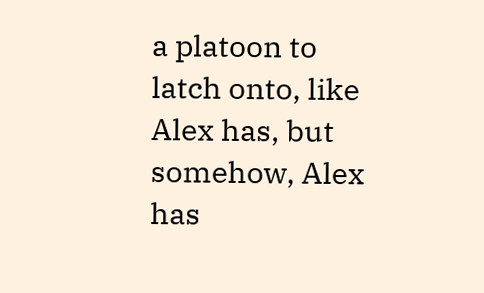a platoon to latch onto, like Alex has, but somehow, Alex has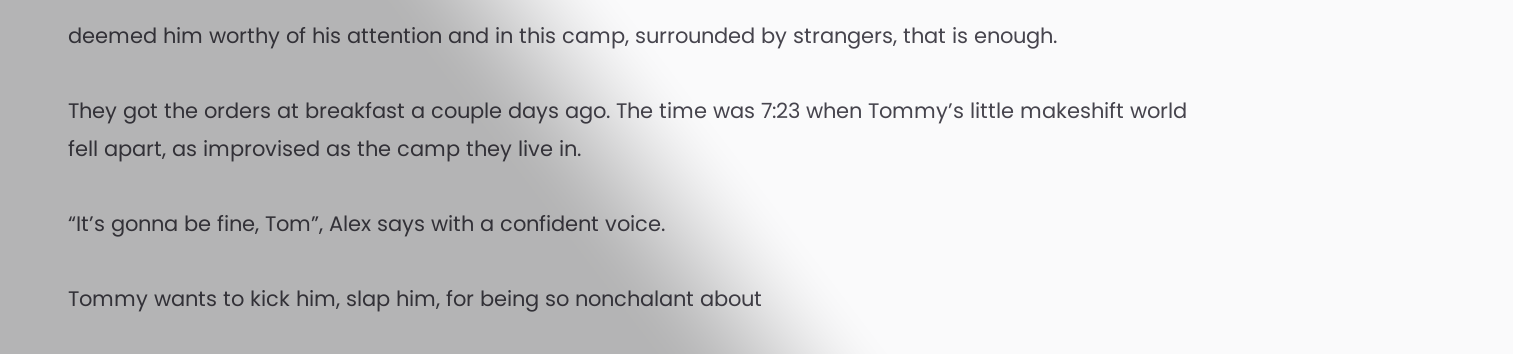deemed him worthy of his attention and in this camp, surrounded by strangers, that is enough.

They got the orders at breakfast a couple days ago. The time was 7:23 when Tommy’s little makeshift world fell apart, as improvised as the camp they live in.

“It’s gonna be fine, Tom”, Alex says with a confident voice.

Tommy wants to kick him, slap him, for being so nonchalant about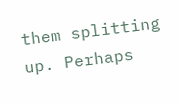them splitting up. Perhaps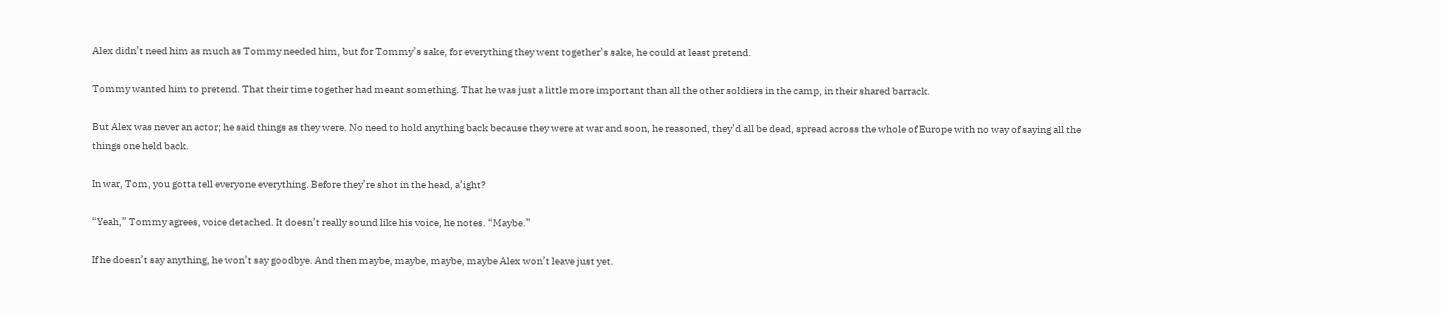Alex didn’t need him as much as Tommy needed him, but for Tommy’s sake, for everything they went together’s sake, he could at least pretend.

Tommy wanted him to pretend. That their time together had meant something. That he was just a little more important than all the other soldiers in the camp, in their shared barrack.

But Alex was never an actor; he said things as they were. No need to hold anything back because they were at war and soon, he reasoned, they’d all be dead, spread across the whole of Europe with no way of saying all the things one held back.

In war, Tom, you gotta tell everyone everything. Before they’re shot in the head, a’ight?

“Yeah,” Tommy agrees, voice detached. It doesn’t really sound like his voice, he notes. “Maybe.”

If he doesn’t say anything, he won’t say goodbye. And then maybe, maybe, maybe, maybe Alex won’t leave just yet.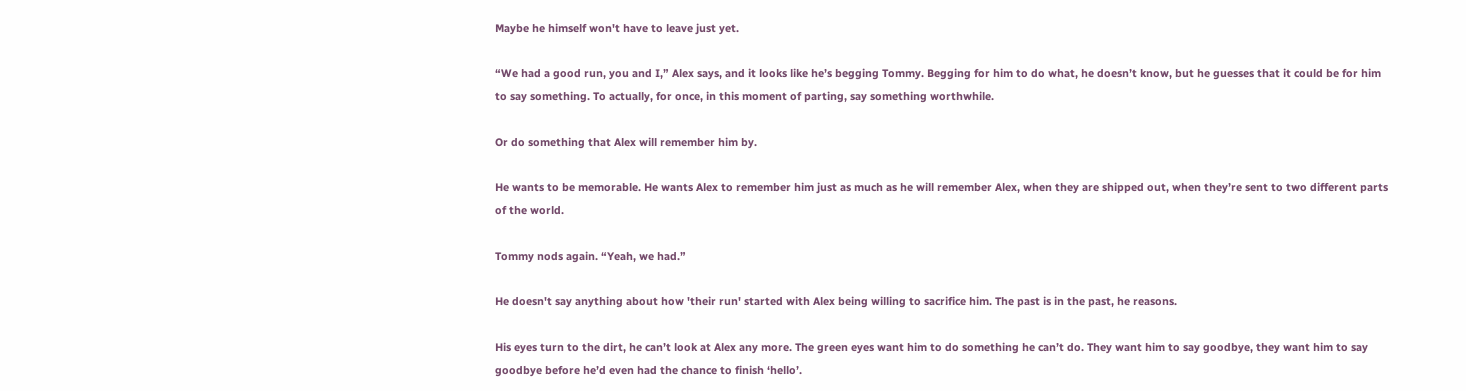Maybe he himself won't have to leave just yet.

“We had a good run, you and I,” Alex says, and it looks like he’s begging Tommy. Begging for him to do what, he doesn’t know, but he guesses that it could be for him to say something. To actually, for once, in this moment of parting, say something worthwhile.

Or do something that Alex will remember him by.

He wants to be memorable. He wants Alex to remember him just as much as he will remember Alex, when they are shipped out, when they’re sent to two different parts of the world.

Tommy nods again. “Yeah, we had.”

He doesn't say anything about how 'their run' started with Alex being willing to sacrifice him. The past is in the past, he reasons.

His eyes turn to the dirt, he can’t look at Alex any more. The green eyes want him to do something he can’t do. They want him to say goodbye, they want him to say goodbye before he’d even had the chance to finish ‘hello’.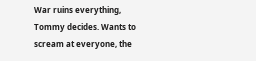War ruins everything, Tommy decides. Wants to scream at everyone, the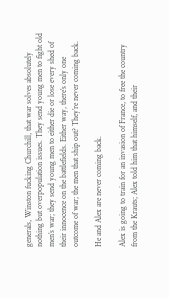generals, Winston fucking Churchill, that war solves absolutely nothing but overpopulation issues. They send young men to fight old men’s war; they send young men to either die or lose every shed of their innocence on the battlefields. Either way, there’s only one outcome of war; the men that ship out? They’re never coming back.

He and Alex are never coming back.

Alex is going to train for an invasion of France, to free the country from the Krauts; Alex told him that himself, and their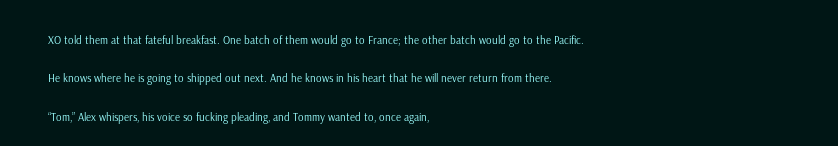XO told them at that fateful breakfast. One batch of them would go to France; the other batch would go to the Pacific.

He knows where he is going to shipped out next. And he knows in his heart that he will never return from there.

“Tom,” Alex whispers, his voice so fucking pleading, and Tommy wanted to, once again,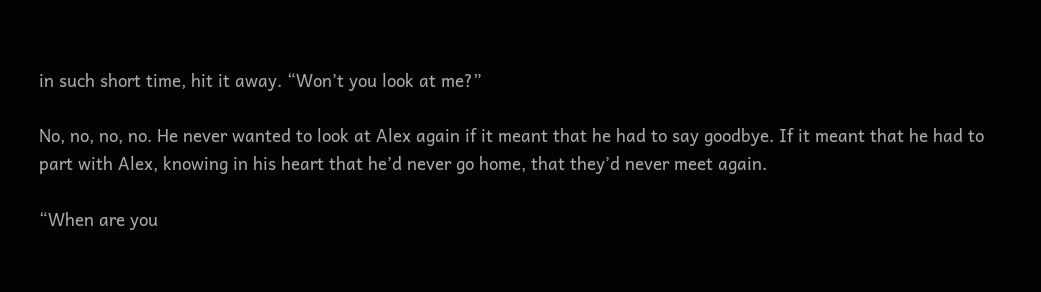in such short time, hit it away. “Won’t you look at me?”

No, no, no, no. He never wanted to look at Alex again if it meant that he had to say goodbye. If it meant that he had to part with Alex, knowing in his heart that he’d never go home, that they’d never meet again.

“When are you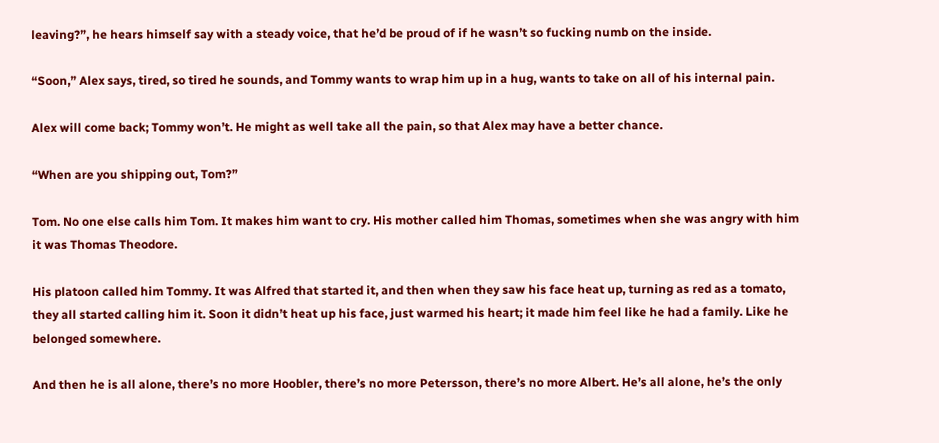leaving?”, he hears himself say with a steady voice, that he’d be proud of if he wasn’t so fucking numb on the inside.

“Soon,” Alex says, tired, so tired he sounds, and Tommy wants to wrap him up in a hug, wants to take on all of his internal pain.

Alex will come back; Tommy won’t. He might as well take all the pain, so that Alex may have a better chance.

“When are you shipping out, Tom?”

Tom. No one else calls him Tom. It makes him want to cry. His mother called him Thomas, sometimes when she was angry with him it was Thomas Theodore.

His platoon called him Tommy. It was Alfred that started it, and then when they saw his face heat up, turning as red as a tomato, they all started calling him it. Soon it didn’t heat up his face, just warmed his heart; it made him feel like he had a family. Like he belonged somewhere.

And then he is all alone, there’s no more Hoobler, there’s no more Petersson, there’s no more Albert. He’s all alone, he’s the only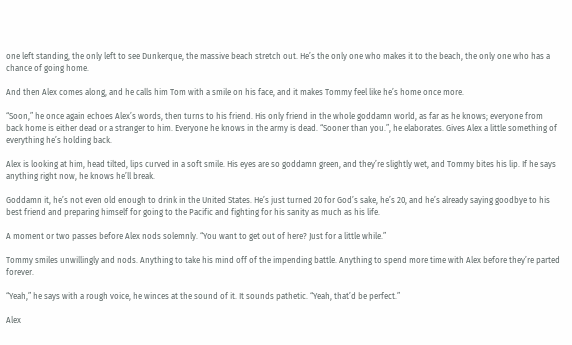one left standing, the only left to see Dunkerque, the massive beach stretch out. He’s the only one who makes it to the beach, the only one who has a chance of going home.

And then Alex comes along, and he calls him Tom with a smile on his face, and it makes Tommy feel like he’s home once more.

“Soon,” he once again echoes Alex’s words, then turns to his friend. His only friend in the whole goddamn world, as far as he knows; everyone from back home is either dead or a stranger to him. Everyone he knows in the army is dead. “Sooner than you.”, he elaborates. Gives Alex a little something of everything he’s holding back.

Alex is looking at him, head tilted, lips curved in a soft smile. His eyes are so goddamn green, and they’re slightly wet, and Tommy bites his lip. If he says anything right now, he knows he’ll break.

Goddamn it, he’s not even old enough to drink in the United States. He’s just turned 20 for God’s sake, he’s 20, and he’s already saying goodbye to his best friend and preparing himself for going to the Pacific and fighting for his sanity as much as his life.

A moment or two passes before Alex nods solemnly. “You want to get out of here? Just for a little while.”

Tommy smiles unwillingly and nods. Anything to take his mind off of the impending battle. Anything to spend more time with Alex before they’re parted forever.

“Yeah,” he says with a rough voice, he winces at the sound of it. It sounds pathetic. “Yeah, that’d be perfect.”

Alex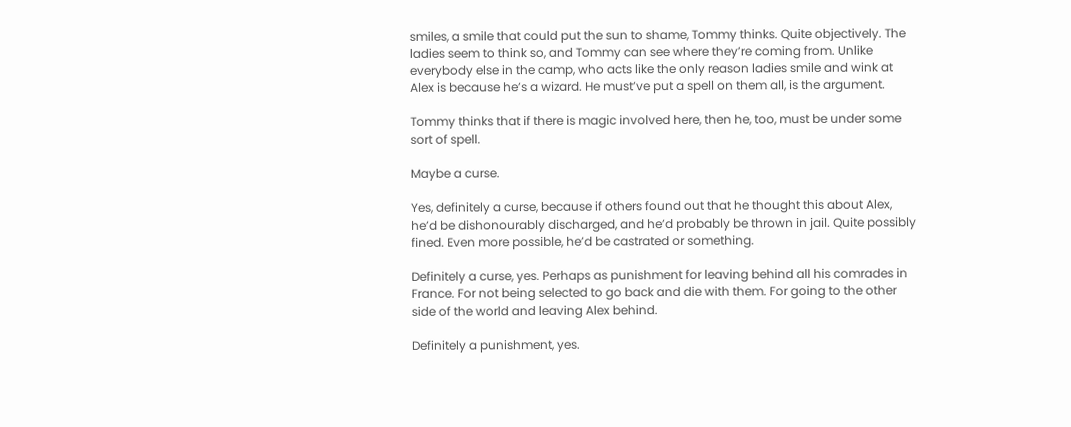smiles, a smile that could put the sun to shame, Tommy thinks. Quite objectively. The ladies seem to think so, and Tommy can see where they’re coming from. Unlike everybody else in the camp, who acts like the only reason ladies smile and wink at Alex is because he’s a wizard. He must’ve put a spell on them all, is the argument.

Tommy thinks that if there is magic involved here, then he, too, must be under some sort of spell.

Maybe a curse.

Yes, definitely a curse, because if others found out that he thought this about Alex, he’d be dishonourably discharged, and he’d probably be thrown in jail. Quite possibly fined. Even more possible, he’d be castrated or something.

Definitely a curse, yes. Perhaps as punishment for leaving behind all his comrades in France. For not being selected to go back and die with them. For going to the other side of the world and leaving Alex behind.

Definitely a punishment, yes.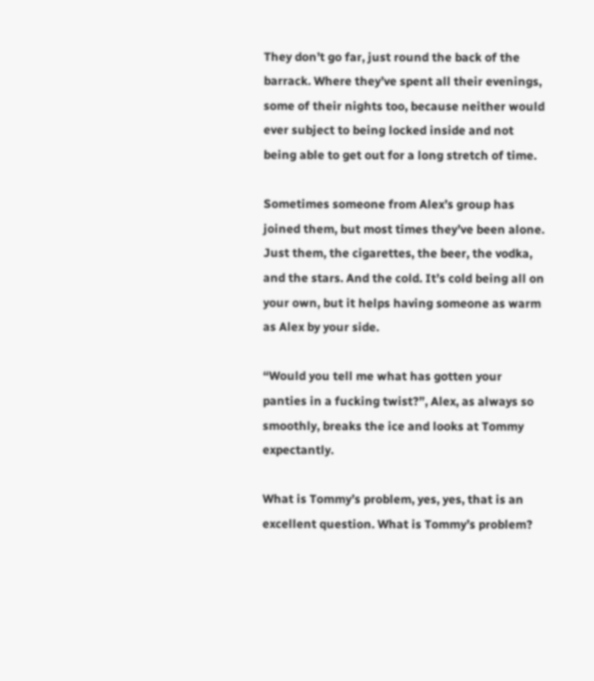They don’t go far, just round the back of the barrack. Where they’ve spent all their evenings, some of their nights too, because neither would ever subject to being locked inside and not being able to get out for a long stretch of time.

Sometimes someone from Alex’s group has joined them, but most times they’ve been alone. Just them, the cigarettes, the beer, the vodka, and the stars. And the cold. It’s cold being all on your own, but it helps having someone as warm as Alex by your side.

“Would you tell me what has gotten your panties in a fucking twist?”, Alex, as always so smoothly, breaks the ice and looks at Tommy expectantly.

What is Tommy’s problem, yes, yes, that is an excellent question. What is Tommy’s problem?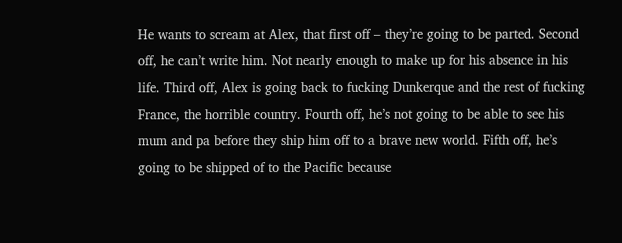He wants to scream at Alex, that first off – they’re going to be parted. Second off, he can’t write him. Not nearly enough to make up for his absence in his life. Third off, Alex is going back to fucking Dunkerque and the rest of fucking France, the horrible country. Fourth off, he’s not going to be able to see his mum and pa before they ship him off to a brave new world. Fifth off, he’s going to be shipped of to the Pacific because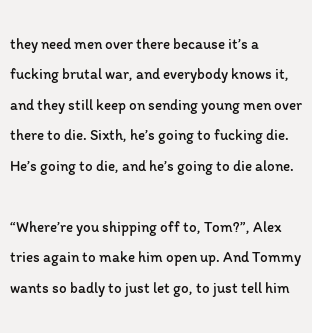they need men over there because it’s a fucking brutal war, and everybody knows it, and they still keep on sending young men over there to die. Sixth, he’s going to fucking die. He’s going to die, and he’s going to die alone.

“Where’re you shipping off to, Tom?”, Alex tries again to make him open up. And Tommy wants so badly to just let go, to just tell him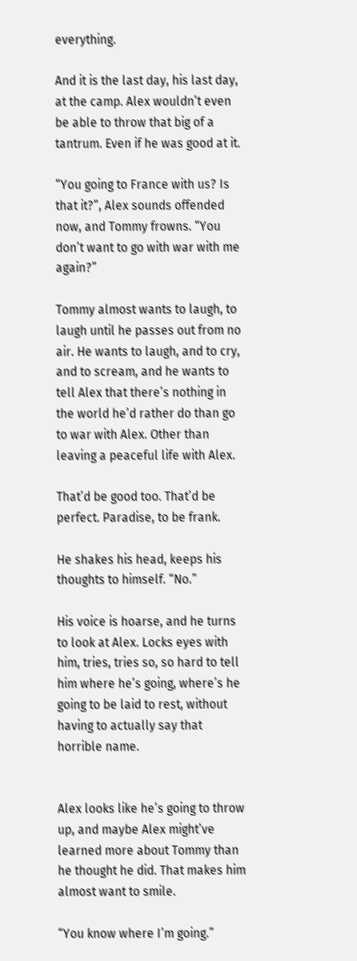everything.

And it is the last day, his last day, at the camp. Alex wouldn’t even be able to throw that big of a tantrum. Even if he was good at it.

“You going to France with us? Is that it?”, Alex sounds offended now, and Tommy frowns. “You don’t want to go with war with me again?”

Tommy almost wants to laugh, to laugh until he passes out from no air. He wants to laugh, and to cry, and to scream, and he wants to tell Alex that there’s nothing in the world he’d rather do than go to war with Alex. Other than leaving a peaceful life with Alex.

That’d be good too. That’d be perfect. Paradise, to be frank.

He shakes his head, keeps his thoughts to himself. “No.”

His voice is hoarse, and he turns to look at Alex. Locks eyes with him, tries, tries so, so hard to tell him where he’s going, where’s he going to be laid to rest, without having to actually say that horrible name.


Alex looks like he’s going to throw up, and maybe Alex might’ve learned more about Tommy than he thought he did. That makes him almost want to smile.

“You know where I’m going.”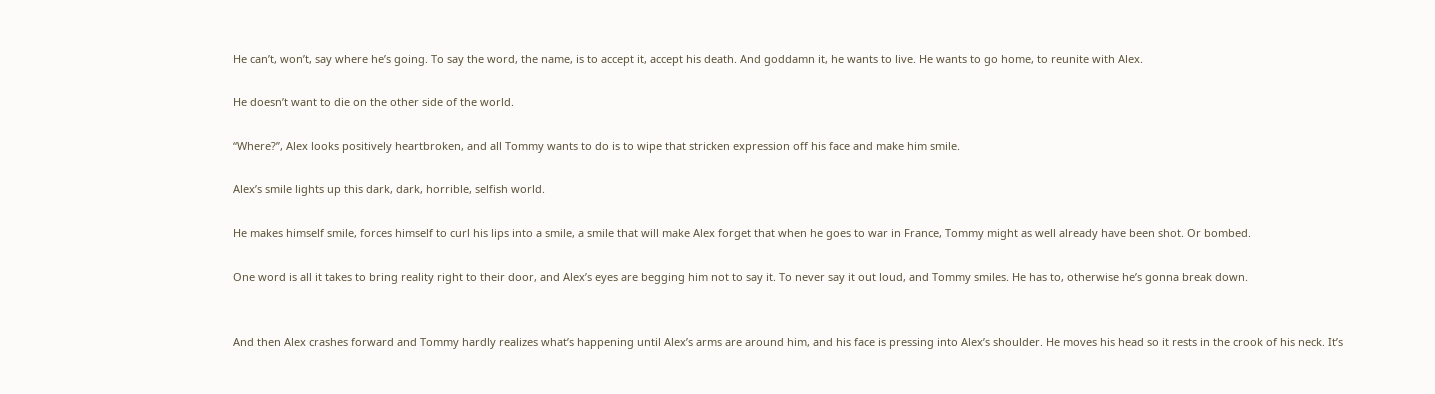He can’t, won’t, say where he’s going. To say the word, the name, is to accept it, accept his death. And goddamn it, he wants to live. He wants to go home, to reunite with Alex.

He doesn’t want to die on the other side of the world.

“Where?”, Alex looks positively heartbroken, and all Tommy wants to do is to wipe that stricken expression off his face and make him smile.

Alex’s smile lights up this dark, dark, horrible, selfish world.

He makes himself smile, forces himself to curl his lips into a smile, a smile that will make Alex forget that when he goes to war in France, Tommy might as well already have been shot. Or bombed.

One word is all it takes to bring reality right to their door, and Alex’s eyes are begging him not to say it. To never say it out loud, and Tommy smiles. He has to, otherwise he’s gonna break down.


And then Alex crashes forward and Tommy hardly realizes what’s happening until Alex’s arms are around him, and his face is pressing into Alex’s shoulder. He moves his head so it rests in the crook of his neck. It’s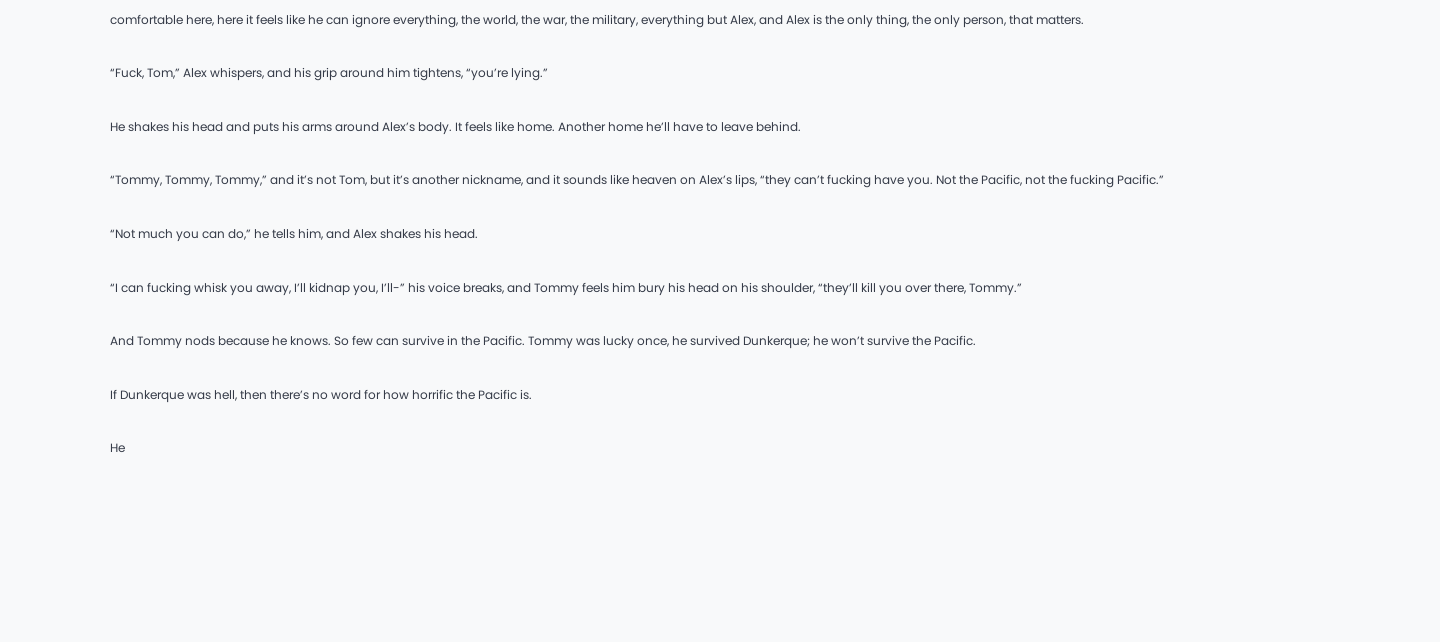comfortable here, here it feels like he can ignore everything, the world, the war, the military, everything but Alex, and Alex is the only thing, the only person, that matters.

“Fuck, Tom,” Alex whispers, and his grip around him tightens, “you’re lying.”

He shakes his head and puts his arms around Alex’s body. It feels like home. Another home he’ll have to leave behind.

“Tommy, Tommy, Tommy,” and it’s not Tom, but it’s another nickname, and it sounds like heaven on Alex’s lips, “they can’t fucking have you. Not the Pacific, not the fucking Pacific.”

“Not much you can do,” he tells him, and Alex shakes his head.

“I can fucking whisk you away, I’ll kidnap you, I’ll-” his voice breaks, and Tommy feels him bury his head on his shoulder, “they’ll kill you over there, Tommy.”

And Tommy nods because he knows. So few can survive in the Pacific. Tommy was lucky once, he survived Dunkerque; he won’t survive the Pacific.

If Dunkerque was hell, then there’s no word for how horrific the Pacific is.

He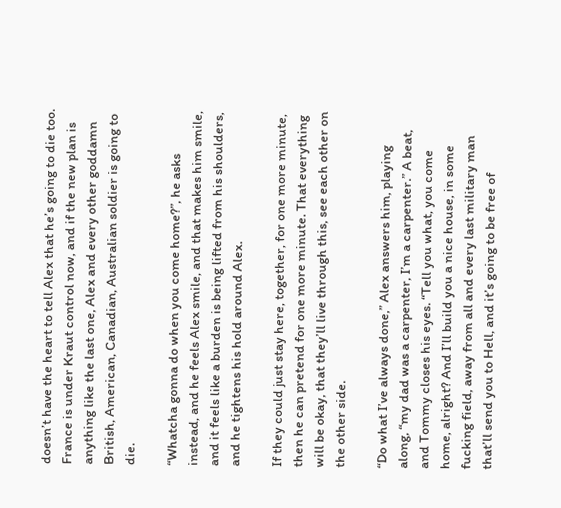doesn’t have the heart to tell Alex that he’s going to die too. France is under Kraut control now, and if the new plan is anything like the last one, Alex and every other goddamn British, American, Canadian, Australian soldier is going to die.

“Whatcha gonna do when you come home?”, he asks instead, and he feels Alex smile, and that makes him smile, and it feels like a burden is being lifted from his shoulders, and he tightens his hold around Alex.

If they could just stay here, together, for one more minute, then he can pretend for one more minute. That everything will be okay, that they’ll live through this, see each other on the other side.

“Do what I’ve always done,” Alex answers him, playing along, “my dad was a carpenter, I’m a carpenter.” A beat, and Tommy closes his eyes. “Tell you what, you come home, alright? And I’ll build you a nice house, in some fucking field, away from all and every last military man that’ll send you to Hell, and it’s going to be free of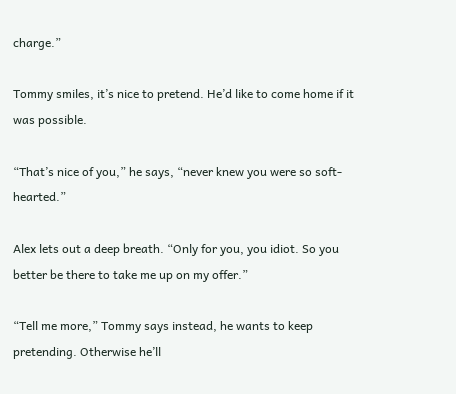charge.”

Tommy smiles, it’s nice to pretend. He’d like to come home if it was possible.

“That’s nice of you,” he says, “never knew you were so soft-hearted.”

Alex lets out a deep breath. “Only for you, you idiot. So you better be there to take me up on my offer.”

“Tell me more,” Tommy says instead, he wants to keep pretending. Otherwise he’ll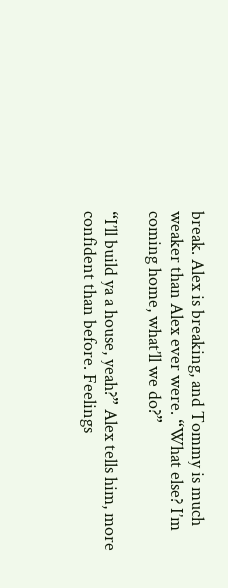break. Alex is breaking, and Tommy is much weaker than Alex ever were. “What else? I’m coming home, what’ll we do?”

“I’ll build ya a house, yeah?” Alex tells him, more confident than before. Feelings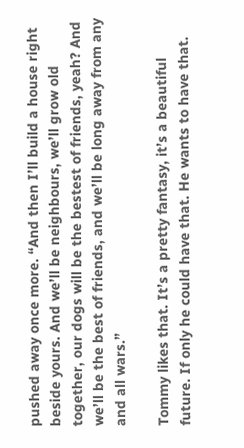pushed away once more. “And then I’ll build a house right beside yours. And we’ll be neighbours, we’ll grow old together, our dogs will be the bestest of friends, yeah? And we’ll be the best of friends, and we’ll be long away from any and all wars.”

Tommy likes that. It’s a pretty fantasy, it’s a beautiful future. If only he could have that. He wants to have that.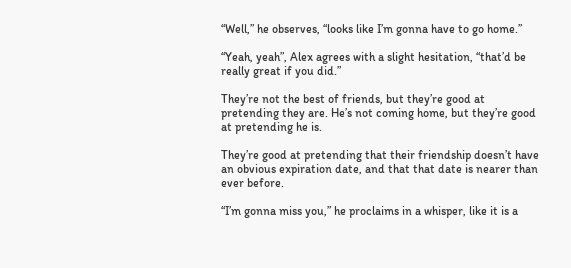“Well,” he observes, “looks like I’m gonna have to go home.”

“Yeah, yeah”, Alex agrees with a slight hesitation, “that’d be really great if you did.”

They’re not the best of friends, but they’re good at pretending they are. He’s not coming home, but they’re good at pretending he is.

They’re good at pretending that their friendship doesn’t have an obvious expiration date, and that that date is nearer than ever before.

“I’m gonna miss you,” he proclaims in a whisper, like it is a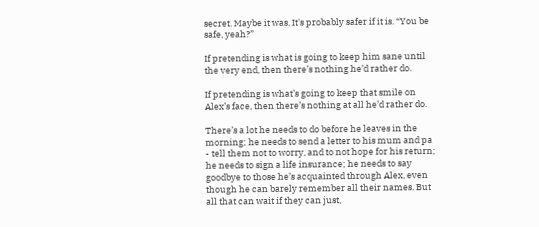secret. Maybe it was. It's probably safer if it is. “You be safe, yeah?”

If pretending is what is going to keep him sane until the very end, then there’s nothing he’d rather do.

If pretending is what’s going to keep that smile on Alex’s face, then there’s nothing at all he’d rather do.

There’s a lot he needs to do before he leaves in the morning; he needs to send a letter to his mum and pa - tell them not to worry, and to not hope for his return; he needs to sign a life insurance; he needs to say goodbye to those he’s acquainted through Alex, even though he can barely remember all their names. But all that can wait if they can just,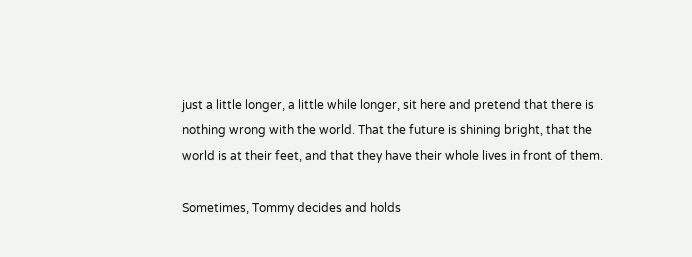just a little longer, a little while longer, sit here and pretend that there is nothing wrong with the world. That the future is shining bright, that the world is at their feet, and that they have their whole lives in front of them.

Sometimes, Tommy decides and holds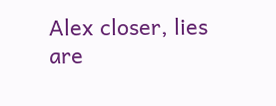Alex closer, lies are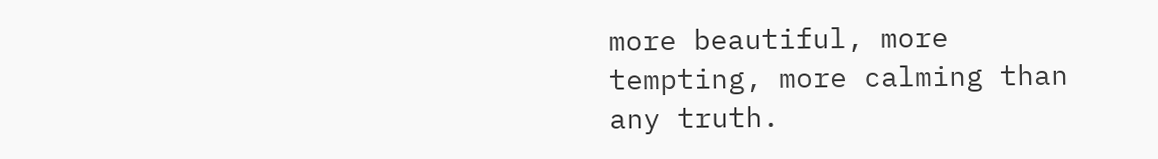more beautiful, more tempting, more calming than any truth.